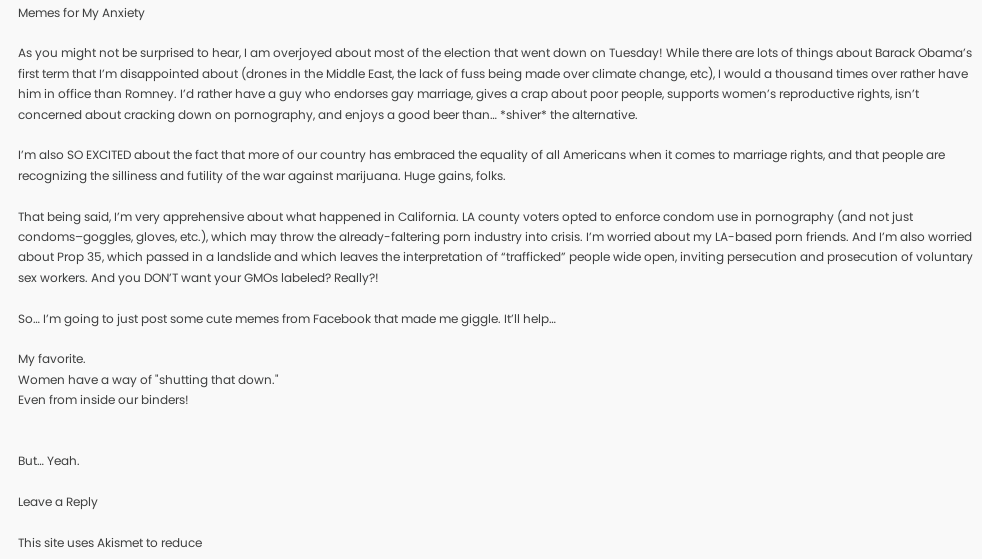Memes for My Anxiety

As you might not be surprised to hear, I am overjoyed about most of the election that went down on Tuesday! While there are lots of things about Barack Obama’s first term that I’m disappointed about (drones in the Middle East, the lack of fuss being made over climate change, etc), I would a thousand times over rather have him in office than Romney. I’d rather have a guy who endorses gay marriage, gives a crap about poor people, supports women’s reproductive rights, isn’t concerned about cracking down on pornography, and enjoys a good beer than… *shiver* the alternative.

I’m also SO EXCITED about the fact that more of our country has embraced the equality of all Americans when it comes to marriage rights, and that people are recognizing the silliness and futility of the war against marijuana. Huge gains, folks.

That being said, I’m very apprehensive about what happened in California. LA county voters opted to enforce condom use in pornography (and not just condoms–goggles, gloves, etc.), which may throw the already-faltering porn industry into crisis. I’m worried about my LA-based porn friends. And I’m also worried about Prop 35, which passed in a landslide and which leaves the interpretation of “trafficked” people wide open, inviting persecution and prosecution of voluntary sex workers. And you DON’T want your GMOs labeled? Really?!

So… I’m going to just post some cute memes from Facebook that made me giggle. It’ll help…

My favorite.
Women have a way of "shutting that down."
Even from inside our binders!


But… Yeah.

Leave a Reply

This site uses Akismet to reduce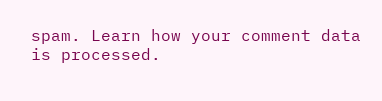spam. Learn how your comment data is processed.